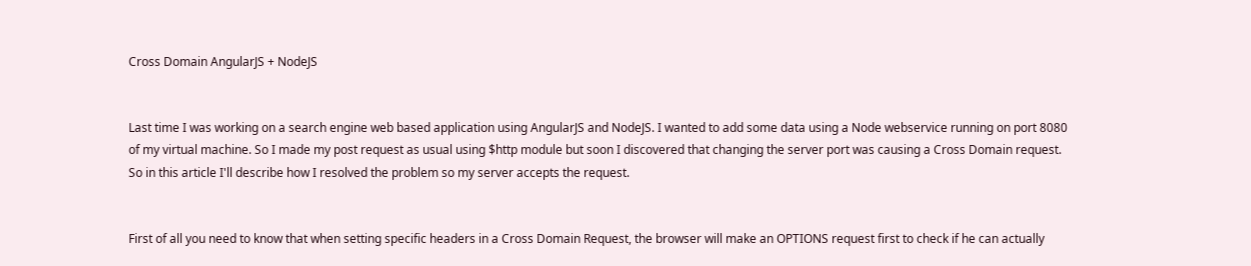Cross Domain AngularJS + NodeJS


Last time I was working on a search engine web based application using AngularJS and NodeJS. I wanted to add some data using a Node webservice running on port 8080 of my virtual machine. So I made my post request as usual using $http module but soon I discovered that changing the server port was causing a Cross Domain request. So in this article I'll describe how I resolved the problem so my server accepts the request.


First of all you need to know that when setting specific headers in a Cross Domain Request, the browser will make an OPTIONS request first to check if he can actually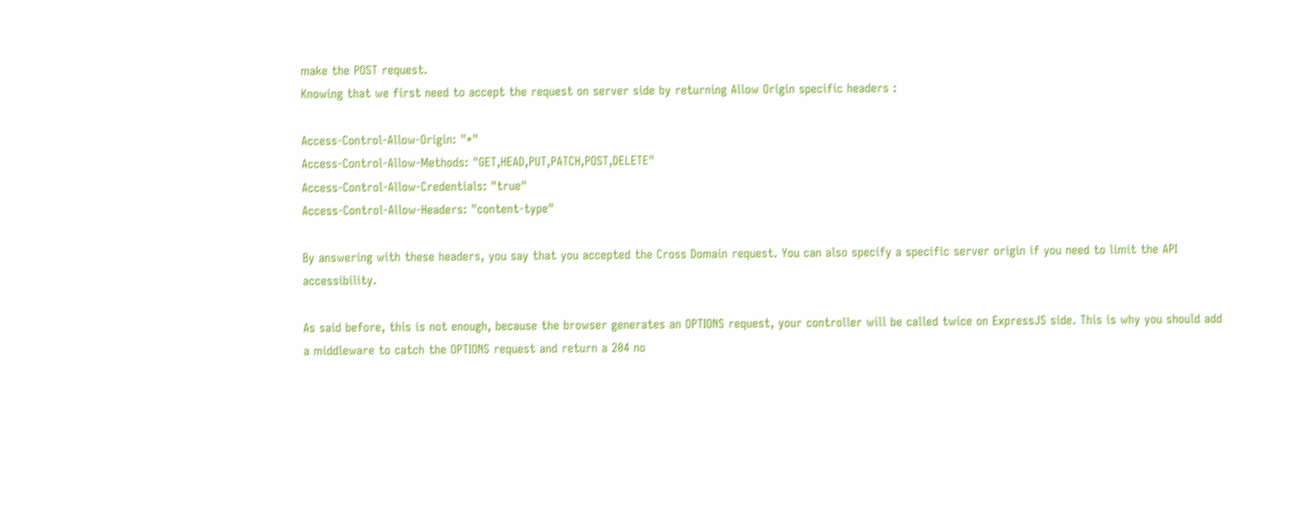make the POST request.
Knowing that we first need to accept the request on server side by returning Allow Origin specific headers :

Access-Control-Allow-Origin: "*"
Access-Control-Allow-Methods: "GET,HEAD,PUT,PATCH,POST,DELETE"
Access-Control-Allow-Credentials: "true"
Access-Control-Allow-Headers: "content-type"

By answering with these headers, you say that you accepted the Cross Domain request. You can also specify a specific server origin if you need to limit the API accessibility.

As said before, this is not enough, because the browser generates an OPTIONS request, your controller will be called twice on ExpressJS side. This is why you should add a middleware to catch the OPTIONS request and return a 204 no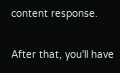content response.

After that, you'll have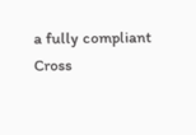a fully compliant Cross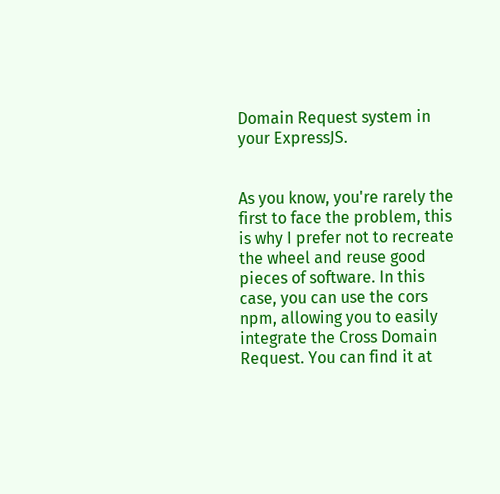Domain Request system in your ExpressJS.


As you know, you're rarely the first to face the problem, this is why I prefer not to recreate the wheel and reuse good pieces of software. In this case, you can use the cors npm, allowing you to easily integrate the Cross Domain Request. You can find it at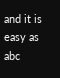and it is easy as abc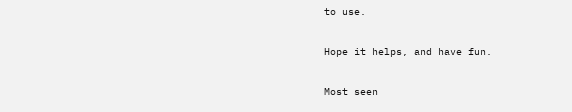to use.

Hope it helps, and have fun.

Most seen